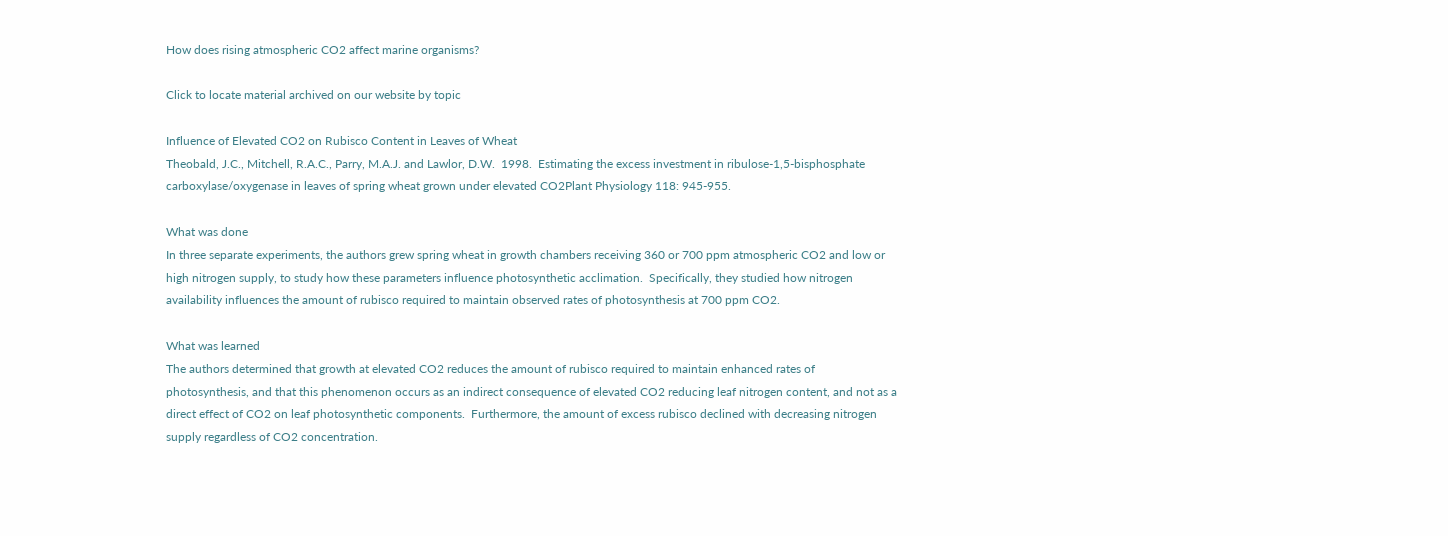How does rising atmospheric CO2 affect marine organisms?

Click to locate material archived on our website by topic

Influence of Elevated CO2 on Rubisco Content in Leaves of Wheat
Theobald, J.C., Mitchell, R.A.C., Parry, M.A.J. and Lawlor, D.W.  1998.  Estimating the excess investment in ribulose-1,5-bisphosphate carboxylase/oxygenase in leaves of spring wheat grown under elevated CO2Plant Physiology 118: 945-955.

What was done
In three separate experiments, the authors grew spring wheat in growth chambers receiving 360 or 700 ppm atmospheric CO2 and low or high nitrogen supply, to study how these parameters influence photosynthetic acclimation.  Specifically, they studied how nitrogen availability influences the amount of rubisco required to maintain observed rates of photosynthesis at 700 ppm CO2.

What was learned
The authors determined that growth at elevated CO2 reduces the amount of rubisco required to maintain enhanced rates of photosynthesis, and that this phenomenon occurs as an indirect consequence of elevated CO2 reducing leaf nitrogen content, and not as a direct effect of CO2 on leaf photosynthetic components.  Furthermore, the amount of excess rubisco declined with decreasing nitrogen supply regardless of CO2 concentration.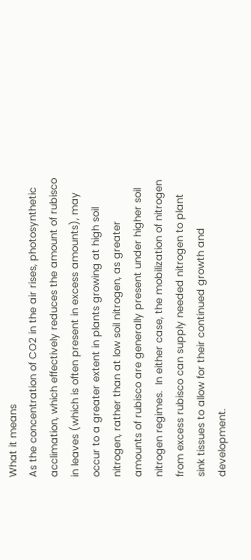What it means
As the concentration of CO2 in the air rises, photosynthetic acclimation, which effectively reduces the amount of rubisco in leaves (which is often present in excess amounts), may occur to a greater extent in plants growing at high soil nitrogen, rather than at low soil nitrogen, as greater amounts of rubisco are generally present under higher soil nitrogen regimes.  In either case, the mobilization of nitrogen from excess rubisco can supply needed nitrogen to plant sink tissues to allow for their continued growth and development.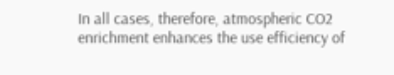In all cases, therefore, atmospheric CO2 enrichment enhances the use efficiency of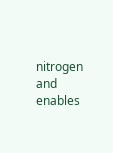nitrogen and enables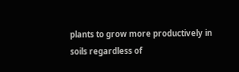plants to grow more productively in soils regardless of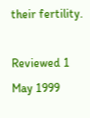their fertility.

Reviewed 1 May 1999